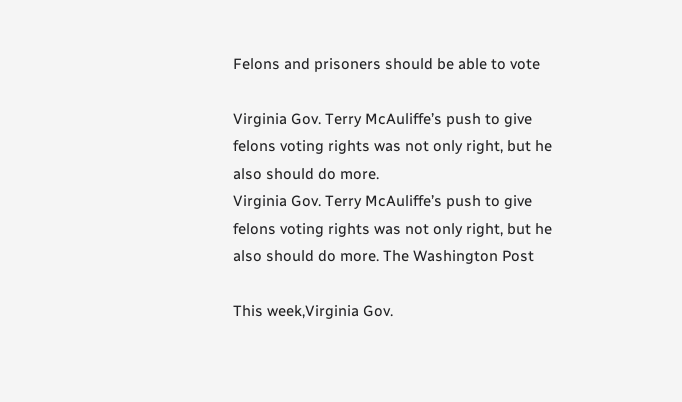Felons and prisoners should be able to vote

Virginia Gov. Terry McAuliffe’s push to give felons voting rights was not only right, but he also should do more.
Virginia Gov. Terry McAuliffe’s push to give felons voting rights was not only right, but he also should do more. The Washington Post

This week,Virginia Gov.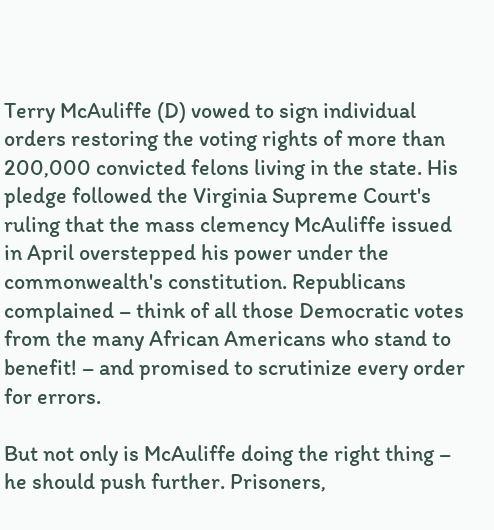Terry McAuliffe (D) vowed to sign individual orders restoring the voting rights of more than 200,000 convicted felons living in the state. His pledge followed the Virginia Supreme Court's ruling that the mass clemency McAuliffe issued in April overstepped his power under the commonwealth's constitution. Republicans complained – think of all those Democratic votes from the many African Americans who stand to benefit! – and promised to scrutinize every order for errors.

But not only is McAuliffe doing the right thing – he should push further. Prisoners,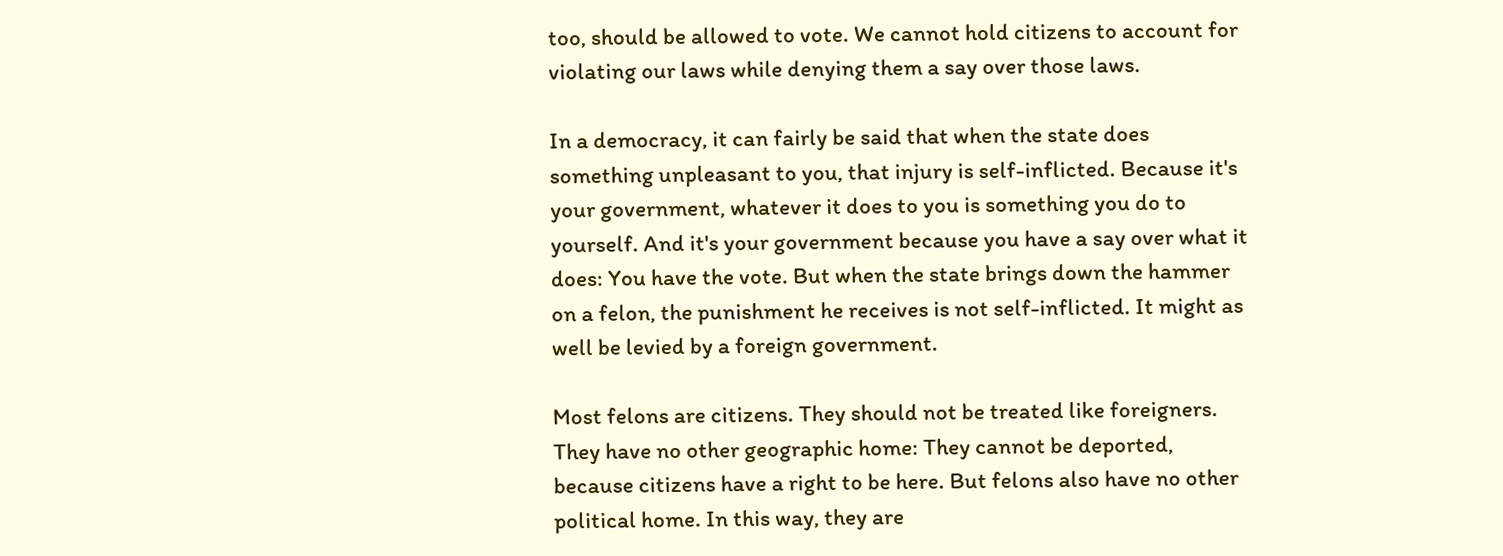too, should be allowed to vote. We cannot hold citizens to account for violating our laws while denying them a say over those laws.

In a democracy, it can fairly be said that when the state does something unpleasant to you, that injury is self-inflicted. Because it's your government, whatever it does to you is something you do to yourself. And it's your government because you have a say over what it does: You have the vote. But when the state brings down the hammer on a felon, the punishment he receives is not self-inflicted. It might as well be levied by a foreign government.

Most felons are citizens. They should not be treated like foreigners. They have no other geographic home: They cannot be deported, because citizens have a right to be here. But felons also have no other political home. In this way, they are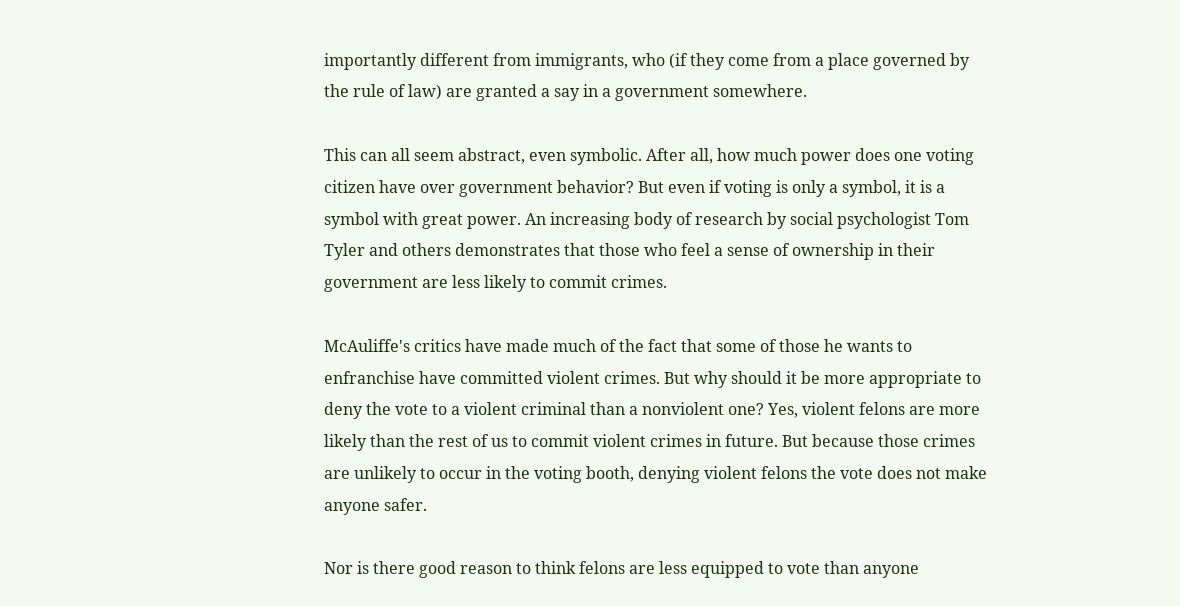importantly different from immigrants, who (if they come from a place governed by the rule of law) are granted a say in a government somewhere.

This can all seem abstract, even symbolic. After all, how much power does one voting citizen have over government behavior? But even if voting is only a symbol, it is a symbol with great power. An increasing body of research by social psychologist Tom Tyler and others demonstrates that those who feel a sense of ownership in their government are less likely to commit crimes.

McAuliffe's critics have made much of the fact that some of those he wants to enfranchise have committed violent crimes. But why should it be more appropriate to deny the vote to a violent criminal than a nonviolent one? Yes, violent felons are more likely than the rest of us to commit violent crimes in future. But because those crimes are unlikely to occur in the voting booth, denying violent felons the vote does not make anyone safer.

Nor is there good reason to think felons are less equipped to vote than anyone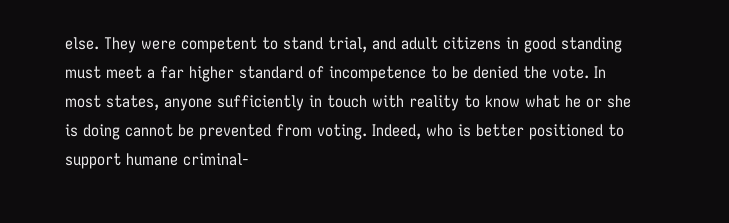else. They were competent to stand trial, and adult citizens in good standing must meet a far higher standard of incompetence to be denied the vote. In most states, anyone sufficiently in touch with reality to know what he or she is doing cannot be prevented from voting. Indeed, who is better positioned to support humane criminal-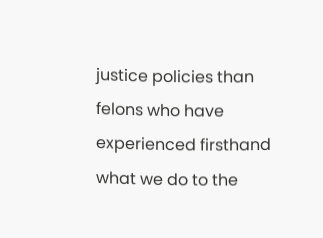justice policies than felons who have experienced firsthand what we do to the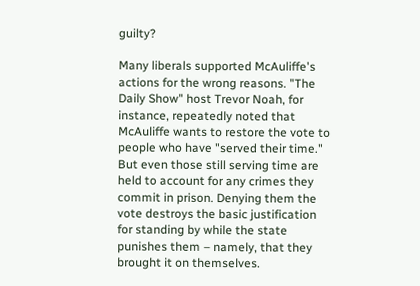guilty?

Many liberals supported McAuliffe's actions for the wrong reasons. "The Daily Show" host Trevor Noah, for instance, repeatedly noted that McAuliffe wants to restore the vote to people who have "served their time." But even those still serving time are held to account for any crimes they commit in prison. Denying them the vote destroys the basic justification for standing by while the state punishes them – namely, that they brought it on themselves.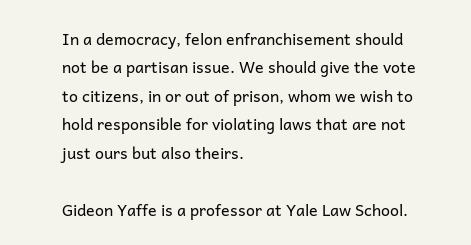In a democracy, felon enfranchisement should not be a partisan issue. We should give the vote to citizens, in or out of prison, whom we wish to hold responsible for violating laws that are not just ours but also theirs.

Gideon Yaffe is a professor at Yale Law School.